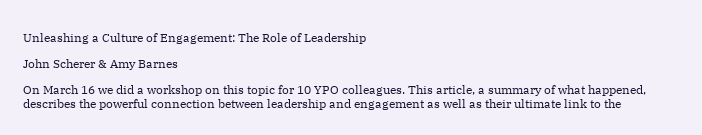Unleashing a Culture of Engagement: The Role of Leadership

John Scherer & Amy Barnes

On March 16 we did a workshop on this topic for 10 YPO colleagues. This article, a summary of what happened, describes the powerful connection between leadership and engagement as well as their ultimate link to the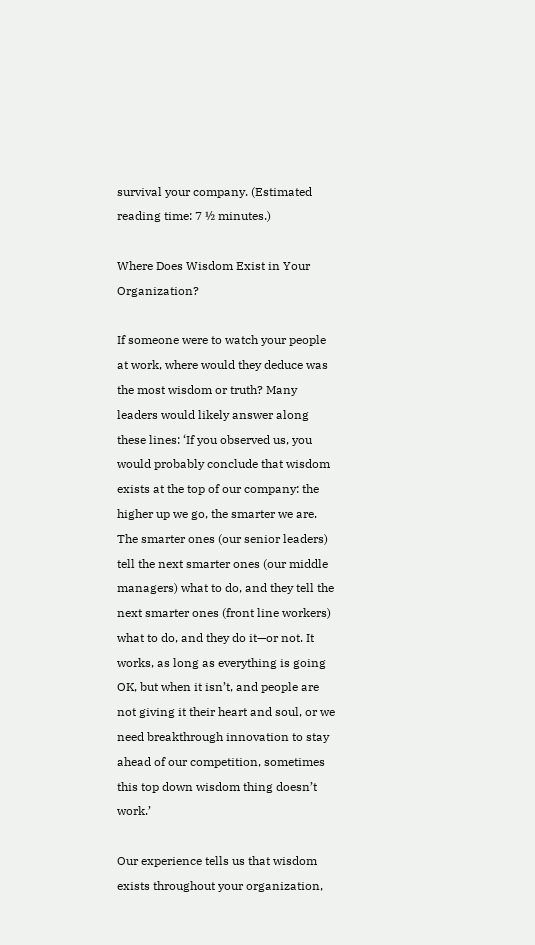survival your company. (Estimated reading time: 7 ½ minutes.)

Where Does Wisdom Exist in Your Organization?

If someone were to watch your people at work, where would they deduce was the most wisdom or truth? Many leaders would likely answer along these lines: ‘If you observed us, you would probably conclude that wisdom exists at the top of our company: the higher up we go, the smarter we are. The smarter ones (our senior leaders) tell the next smarter ones (our middle managers) what to do, and they tell the next smarter ones (front line workers) what to do, and they do it—or not. It works, as long as everything is going OK, but when it isn’t, and people are not giving it their heart and soul, or we need breakthrough innovation to stay ahead of our competition, sometimes this top down wisdom thing doesn’t work.’

Our experience tells us that wisdom exists throughout your organization,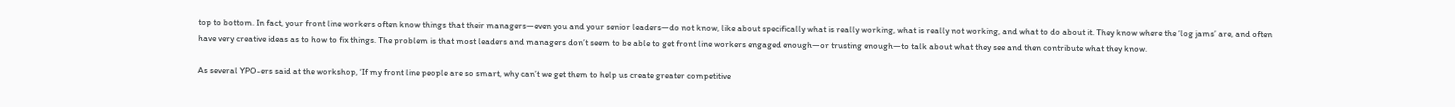top to bottom. In fact, your front line workers often know things that their managers—even you and your senior leaders—do not know, like about specifically what is really working, what is really not working, and what to do about it. They know where the ‘log jams’ are, and often have very creative ideas as to how to fix things. The problem is that most leaders and managers don’t seem to be able to get front line workers engaged enough—or trusting enough—to talk about what they see and then contribute what they know.

As several YPO-ers said at the workshop, ‘If my front line people are so smart, why can’t we get them to help us create greater competitive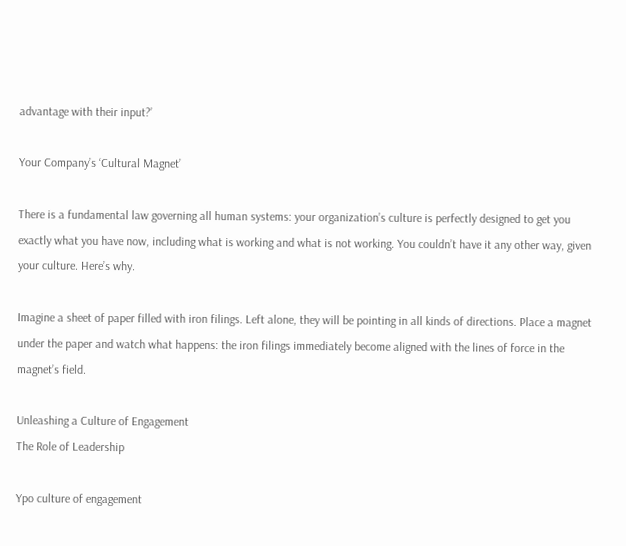advantage with their input?’

Your Company’s ‘Cultural Magnet’

There is a fundamental law governing all human systems: your organization’s culture is perfectly designed to get you exactly what you have now, including what is working and what is not working. You couldn’t have it any other way, given your culture. Here’s why.

Imagine a sheet of paper filled with iron filings. Left alone, they will be pointing in all kinds of directions. Place a magnet under the paper and watch what happens: the iron filings immediately become aligned with the lines of force in the magnet’s field.

Unleashing a Culture of Engagement
The Role of Leadership

Ypo culture of engagement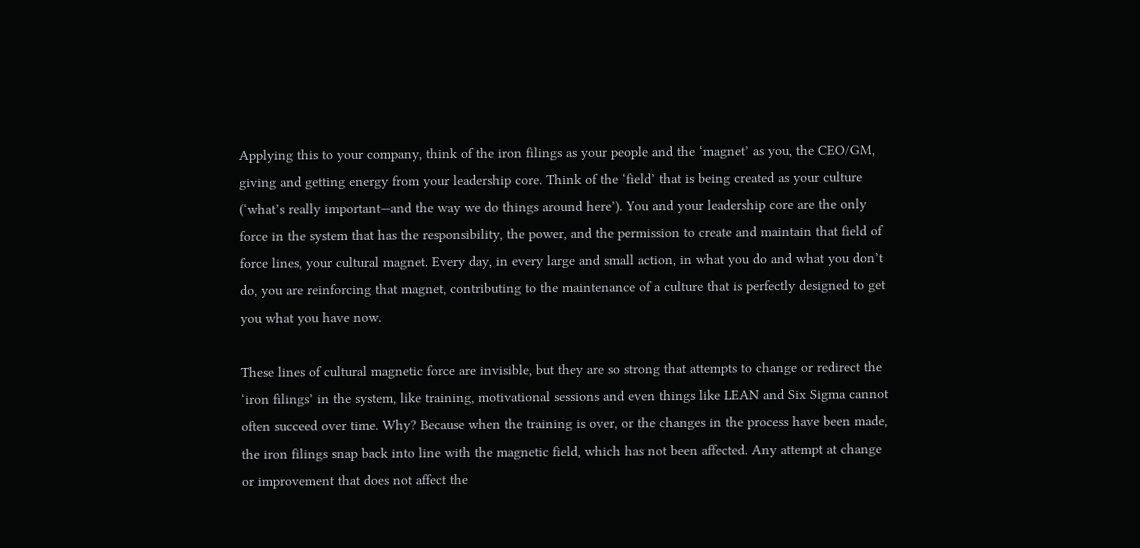Applying this to your company, think of the iron filings as your people and the ‘magnet’ as you, the CEO/GM, giving and getting energy from your leadership core. Think of the ‘field’ that is being created as your culture (‘what’s really important—and the way we do things around here’). You and your leadership core are the only force in the system that has the responsibility, the power, and the permission to create and maintain that field of force lines, your cultural magnet. Every day, in every large and small action, in what you do and what you don’t do, you are reinforcing that magnet, contributing to the maintenance of a culture that is perfectly designed to get you what you have now.

These lines of cultural magnetic force are invisible, but they are so strong that attempts to change or redirect the ‘iron filings’ in the system, like training, motivational sessions and even things like LEAN and Six Sigma cannot often succeed over time. Why? Because when the training is over, or the changes in the process have been made, the iron filings snap back into line with the magnetic field, which has not been affected. Any attempt at change or improvement that does not affect the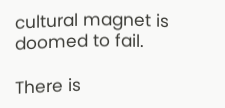cultural magnet is doomed to fail.

There is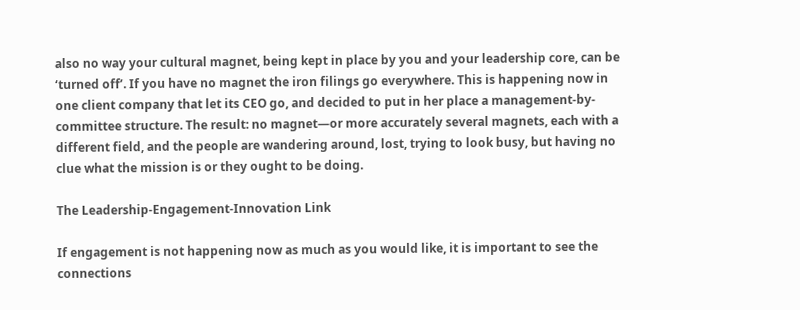also no way your cultural magnet, being kept in place by you and your leadership core, can be ‘turned off’. If you have no magnet the iron filings go everywhere. This is happening now in one client company that let its CEO go, and decided to put in her place a management-by-committee structure. The result: no magnet—or more accurately several magnets, each with a different field, and the people are wandering around, lost, trying to look busy, but having no clue what the mission is or they ought to be doing.

The Leadership-Engagement-Innovation Link

If engagement is not happening now as much as you would like, it is important to see the connections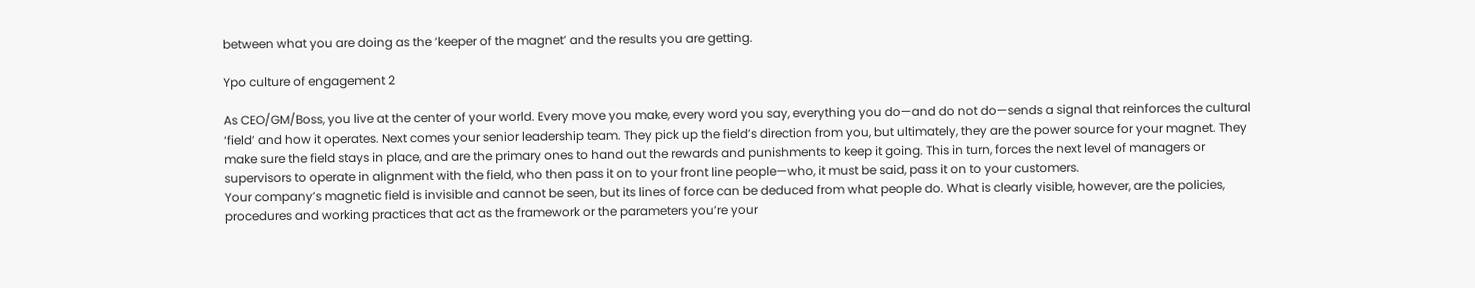between what you are doing as the ‘keeper of the magnet’ and the results you are getting.

Ypo culture of engagement 2

As CEO/GM/Boss, you live at the center of your world. Every move you make, every word you say, everything you do—and do not do—sends a signal that reinforces the cultural ‘field’ and how it operates. Next comes your senior leadership team. They pick up the field’s direction from you, but ultimately, they are the power source for your magnet. They make sure the field stays in place, and are the primary ones to hand out the rewards and punishments to keep it going. This in turn, forces the next level of managers or supervisors to operate in alignment with the field, who then pass it on to your front line people—who, it must be said, pass it on to your customers.
Your company’s magnetic field is invisible and cannot be seen, but its lines of force can be deduced from what people do. What is clearly visible, however, are the policies, procedures and working practices that act as the framework or the parameters you’re your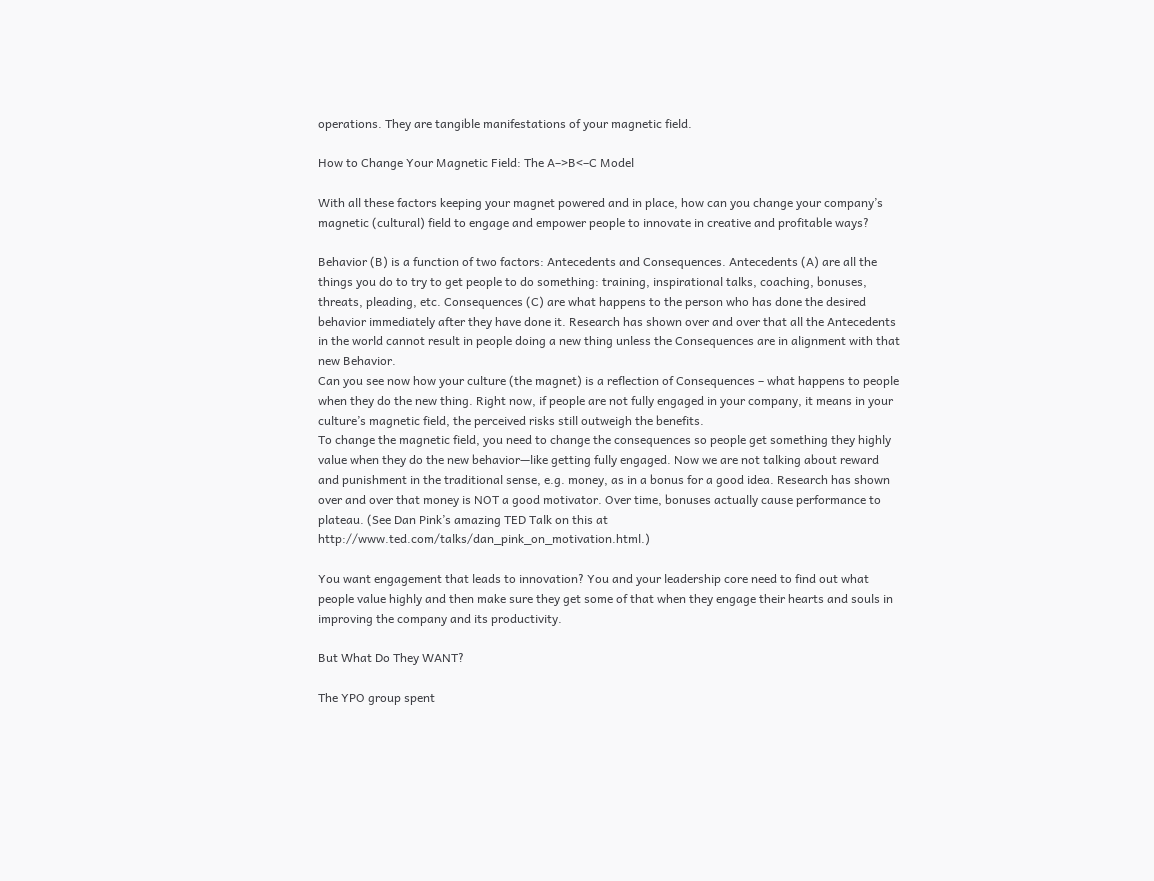operations. They are tangible manifestations of your magnetic field.

How to Change Your Magnetic Field: The A–>B<–C Model

With all these factors keeping your magnet powered and in place, how can you change your company’s magnetic (cultural) field to engage and empower people to innovate in creative and profitable ways?

Behavior (B) is a function of two factors: Antecedents and Consequences. Antecedents (A) are all the things you do to try to get people to do something: training, inspirational talks, coaching, bonuses, threats, pleading, etc. Consequences (C) are what happens to the person who has done the desired behavior immediately after they have done it. Research has shown over and over that all the Antecedents in the world cannot result in people doing a new thing unless the Consequences are in alignment with that new Behavior.
Can you see now how your culture (the magnet) is a reflection of Consequences – what happens to people when they do the new thing. Right now, if people are not fully engaged in your company, it means in your culture’s magnetic field, the perceived risks still outweigh the benefits.
To change the magnetic field, you need to change the consequences so people get something they highly value when they do the new behavior—like getting fully engaged. Now we are not talking about reward and punishment in the traditional sense, e.g. money, as in a bonus for a good idea. Research has shown over and over that money is NOT a good motivator. Over time, bonuses actually cause performance to plateau. (See Dan Pink’s amazing TED Talk on this at http://www.ted.com/talks/dan_pink_on_motivation.html.)

You want engagement that leads to innovation? You and your leadership core need to find out what people value highly and then make sure they get some of that when they engage their hearts and souls in improving the company and its productivity.

But What Do They WANT?

The YPO group spent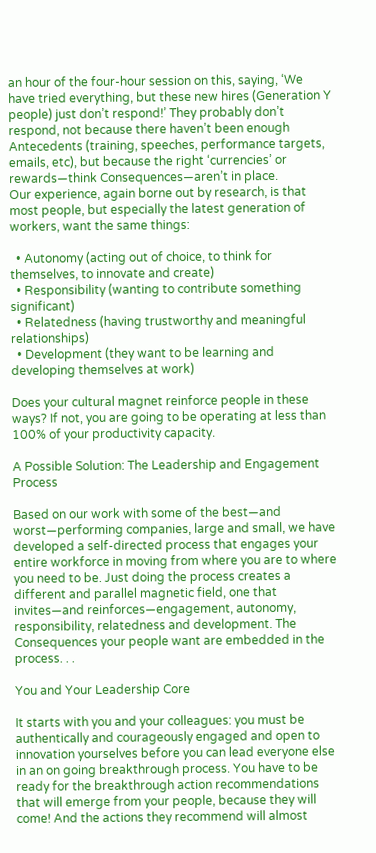an hour of the four-hour session on this, saying, ‘We have tried everything, but these new hires (Generation Y people) just don’t respond!’ They probably don’t respond, not because there haven’t been enough Antecedents (training, speeches, performance targets, emails, etc), but because the right ‘currencies’ or rewards—think Consequences—aren’t in place.
Our experience, again borne out by research, is that most people, but especially the latest generation of workers, want the same things:

  • Autonomy (acting out of choice, to think for themselves, to innovate and create)
  • Responsibility (wanting to contribute something significant)
  • Relatedness (having trustworthy and meaningful relationships)
  • Development (they want to be learning and developing themselves at work)

Does your cultural magnet reinforce people in these ways? If not, you are going to be operating at less than 100% of your productivity capacity.

A Possible Solution: The Leadership and Engagement Process

Based on our work with some of the best—and worst—performing companies, large and small, we have developed a self-directed process that engages your entire workforce in moving from where you are to where you need to be. Just doing the process creates a different and parallel magnetic field, one that invites—and reinforces—engagement, autonomy, responsibility, relatedness and development. The Consequences your people want are embedded in the process. . .

You and Your Leadership Core

It starts with you and your colleagues: you must be authentically and courageously engaged and open to innovation yourselves before you can lead everyone else in an on going breakthrough process. You have to be ready for the breakthrough action recommendations that will emerge from your people, because they will come! And the actions they recommend will almost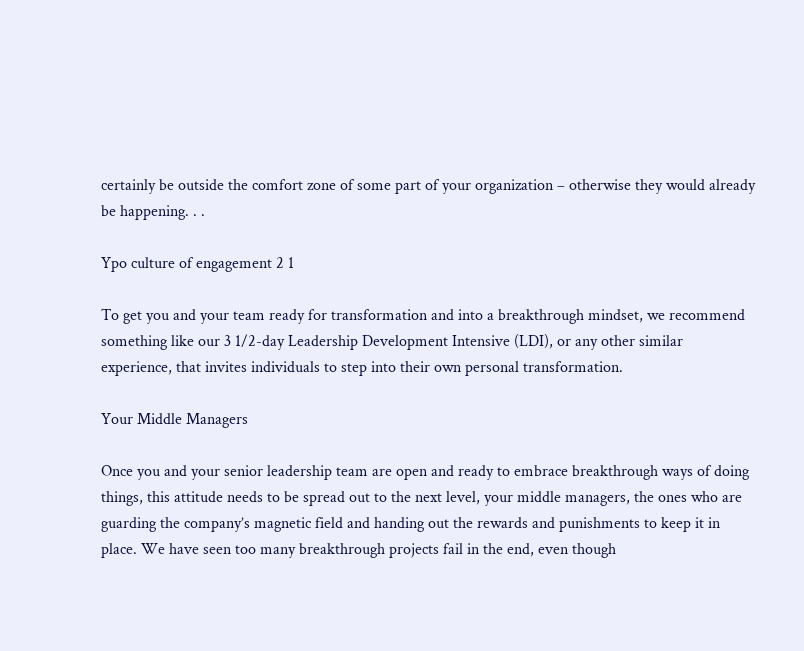certainly be outside the comfort zone of some part of your organization – otherwise they would already be happening. . .

Ypo culture of engagement 2 1

To get you and your team ready for transformation and into a breakthrough mindset, we recommend something like our 3 1/2-day Leadership Development Intensive (LDI), or any other similar experience, that invites individuals to step into their own personal transformation.

Your Middle Managers

Once you and your senior leadership team are open and ready to embrace breakthrough ways of doing things, this attitude needs to be spread out to the next level, your middle managers, the ones who are guarding the company’s magnetic field and handing out the rewards and punishments to keep it in place. We have seen too many breakthrough projects fail in the end, even though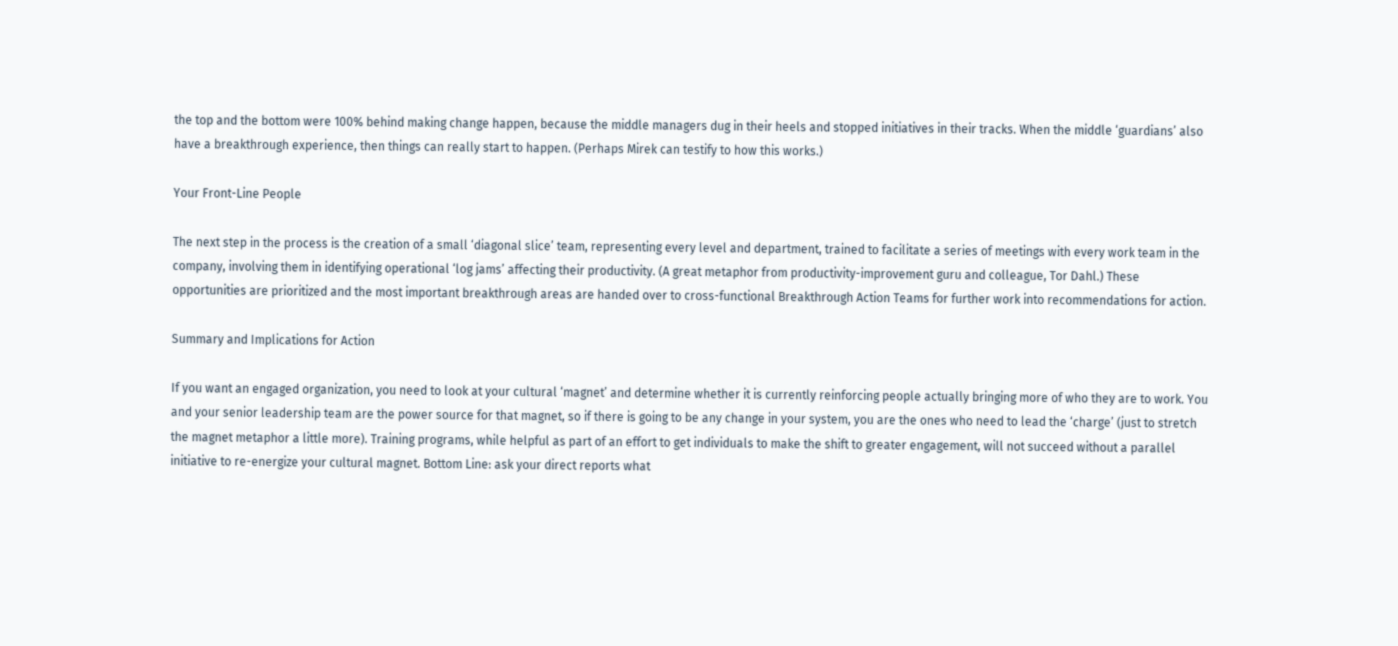the top and the bottom were 100% behind making change happen, because the middle managers dug in their heels and stopped initiatives in their tracks. When the middle ‘guardians’ also have a breakthrough experience, then things can really start to happen. (Perhaps Mirek can testify to how this works.)

Your Front-Line People

The next step in the process is the creation of a small ‘diagonal slice’ team, representing every level and department, trained to facilitate a series of meetings with every work team in the company, involving them in identifying operational ‘log jams’ affecting their productivity. (A great metaphor from productivity-improvement guru and colleague, Tor Dahl.) These opportunities are prioritized and the most important breakthrough areas are handed over to cross-functional Breakthrough Action Teams for further work into recommendations for action.

Summary and Implications for Action

If you want an engaged organization, you need to look at your cultural ‘magnet’ and determine whether it is currently reinforcing people actually bringing more of who they are to work. You and your senior leadership team are the power source for that magnet, so if there is going to be any change in your system, you are the ones who need to lead the ‘charge’ (just to stretch the magnet metaphor a little more). Training programs, while helpful as part of an effort to get individuals to make the shift to greater engagement, will not succeed without a parallel initiative to re-energize your cultural magnet. Bottom Line: ask your direct reports what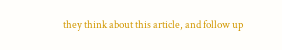they think about this article, and follow up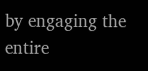by engaging the entire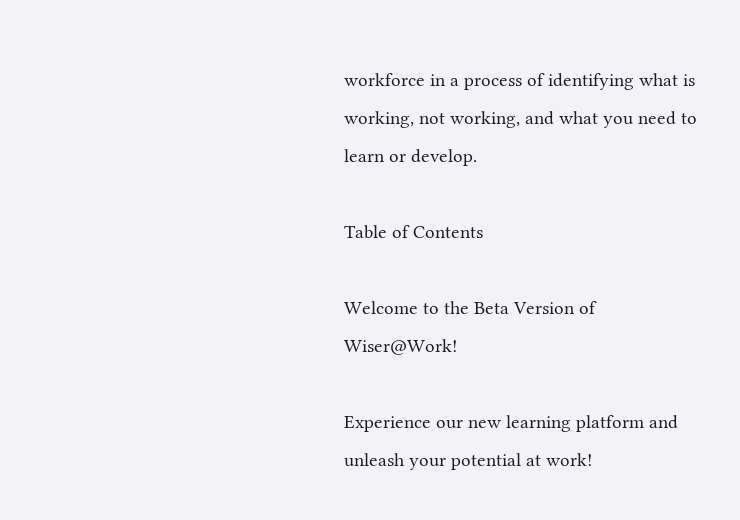workforce in a process of identifying what is working, not working, and what you need to learn or develop.

Table of Contents

Welcome to the Beta Version of Wiser@Work!

Experience our new learning platform and unleash your potential at work!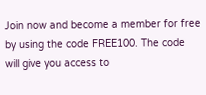Join now and become a member for free by using the code FREE100. The code will give you access to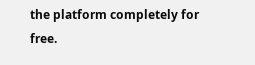the platform completely for free.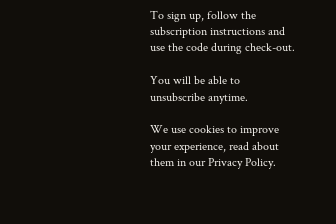To sign up, follow the subscription instructions and use the code during check-out.

You will be able to unsubscribe anytime.

We use cookies to improve your experience, read about them in our Privacy Policy.